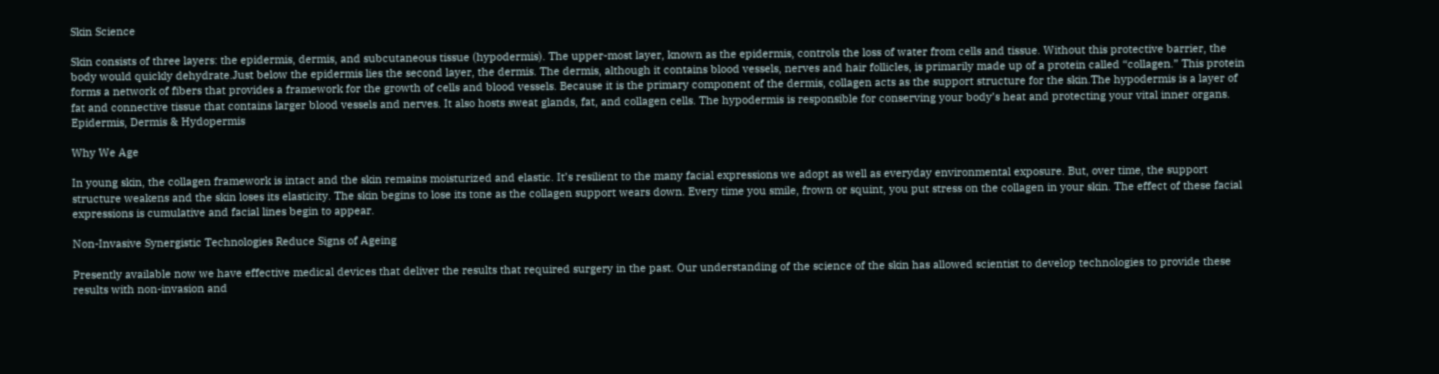Skin Science

Skin consists of three layers: the epidermis, dermis, and subcutaneous tissue (hypodermis). The upper-most layer, known as the epidermis, controls the loss of water from cells and tissue. Without this protective barrier, the body would quickly dehydrate.Just below the epidermis lies the second layer, the dermis. The dermis, although it contains blood vessels, nerves and hair follicles, is primarily made up of a protein called “collagen.” This protein forms a network of fibers that provides a framework for the growth of cells and blood vessels. Because it is the primary component of the dermis, collagen acts as the support structure for the skin.The hypodermis is a layer of fat and connective tissue that contains larger blood vessels and nerves. It also hosts sweat glands, fat, and collagen cells. The hypodermis is responsible for conserving your body’s heat and protecting your vital inner organs.
Epidermis, Dermis & Hydopermis

Why We Age

In young skin, the collagen framework is intact and the skin remains moisturized and elastic. It’s resilient to the many facial expressions we adopt as well as everyday environmental exposure. But, over time, the support structure weakens and the skin loses its elasticity. The skin begins to lose its tone as the collagen support wears down. Every time you smile, frown or squint, you put stress on the collagen in your skin. The effect of these facial expressions is cumulative and facial lines begin to appear.

Non-Invasive Synergistic Technologies Reduce Signs of Ageing

Presently available now we have effective medical devices that deliver the results that required surgery in the past. Our understanding of the science of the skin has allowed scientist to develop technologies to provide these results with non-invasion and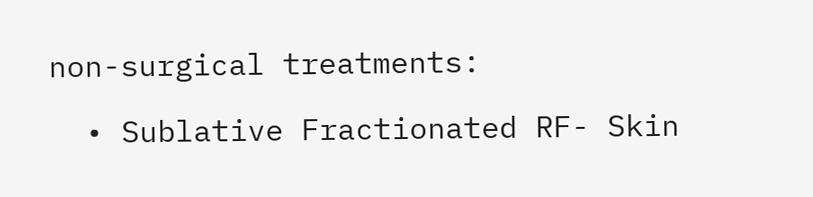non-surgical treatments:

  • Sublative Fractionated RF- Skin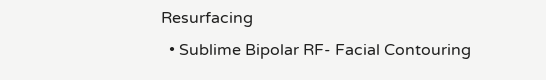Resurfacing
  • Sublime Bipolar RF- Facial Contouring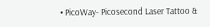• PicoWay- Picosecond Laser Tattoo &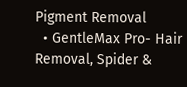Pigment Removal
  • GentleMax Pro- Hair Removal, Spider &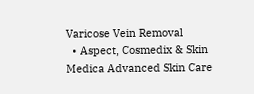Varicose Vein Removal
  • Aspect, Cosmedix & Skin Medica Advanced Skin Care